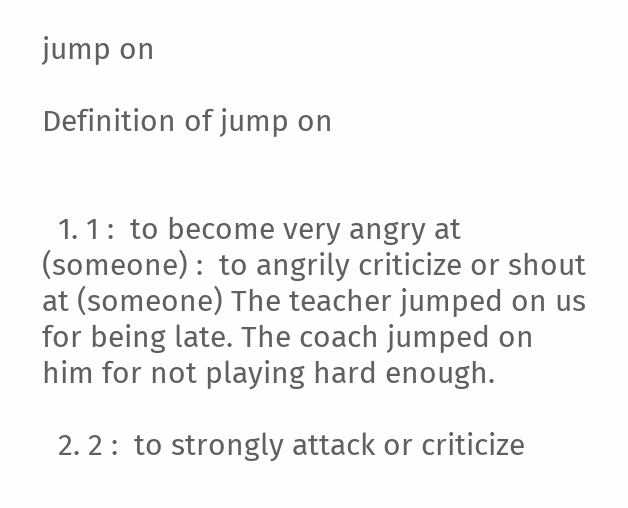jump on

Definition of jump on


  1. 1 :  to become very angry at (someone) :  to angrily criticize or shout at (someone) The teacher jumped on us for being late. The coach jumped on him for not playing hard enough.

  2. 2 :  to strongly attack or criticize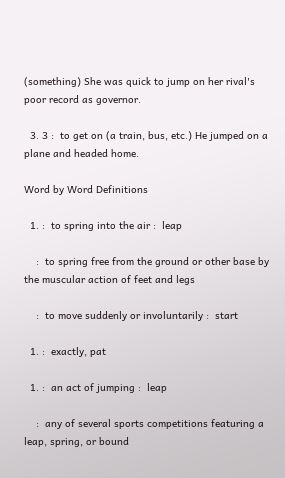(something) She was quick to jump on her rival's poor record as governor.

  3. 3 :  to get on (a train, bus, etc.) He jumped on a plane and headed home.

Word by Word Definitions

  1. :  to spring into the air :  leap

    :  to spring free from the ground or other base by the muscular action of feet and legs

    :  to move suddenly or involuntarily :  start

  1. :  exactly, pat

  1. :  an act of jumping :  leap

    :  any of several sports competitions featuring a leap, spring, or bound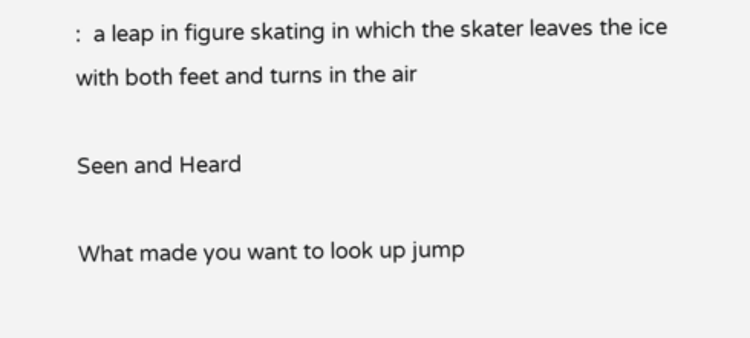:  a leap in figure skating in which the skater leaves the ice with both feet and turns in the air

Seen and Heard

What made you want to look up jump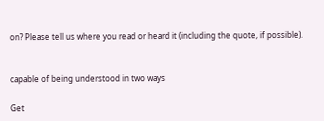on? Please tell us where you read or heard it (including the quote, if possible).


capable of being understood in two ways

Get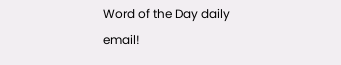Word of the Day daily email!